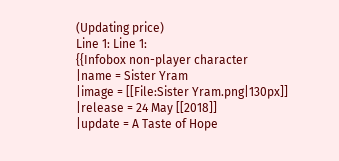(Updating price)
Line 1: Line 1:
{{Infobox non-player character
|name = Sister Yram
|image = [[File:Sister Yram.png|130px]]
|release = 24 May [[2018]]
|update = A Taste of Hope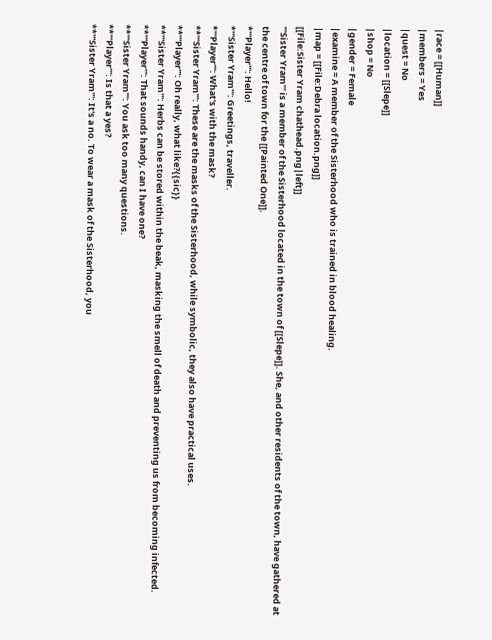|race = [[Human]]
|members = Yes
|quest = No
|location = [[Slepe]]
|shop = No
|gender = Female
|examine = A member of the Sisterhood who is trained in blood healing.
|map = [[File:Debra location.png]]
[[File:Sister Yram chathead.png|left]]
'''Sister Yram''' is a member of the Sisterhood located in the town of [[Slepe]]. She, and other residents of the town, have gathered at the centre of town for the [[Painted One]].
*'''Player''': Hello!
*'''Sister Yram''': Greetings, traveller.
*'''Player''': What's with the mask?
**'''Sister Yram''': These are the masks of the Sisterhood, while symbolic, they also have practical uses.
**'''Player''': Oh really, what like?{{sic}}
**'''Sister Yram''': Herbs can be stored within the beak, masking the smell of death and preventing us from becoming infected.
**'''Player''': That sounds handy, can I have one?
**'''Sister Yram''': You ask too many questions.
**'''Player''': Is that a yes?
**'''Sister Yram''': It's a no. To wear a mask of the Sisterhood, you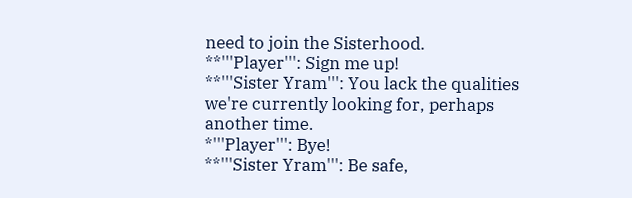need to join the Sisterhood.
**'''Player''': Sign me up!
**'''Sister Yram''': You lack the qualities we're currently looking for, perhaps another time.
*'''Player''': Bye!
**'''Sister Yram''': Be safe,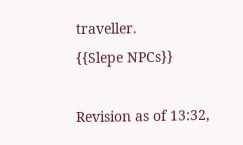traveller.
{{Slepe NPCs}}

Revision as of 13:32,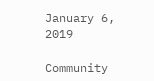January 6, 2019

Community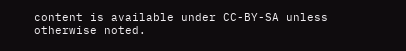content is available under CC-BY-SA unless otherwise noted.